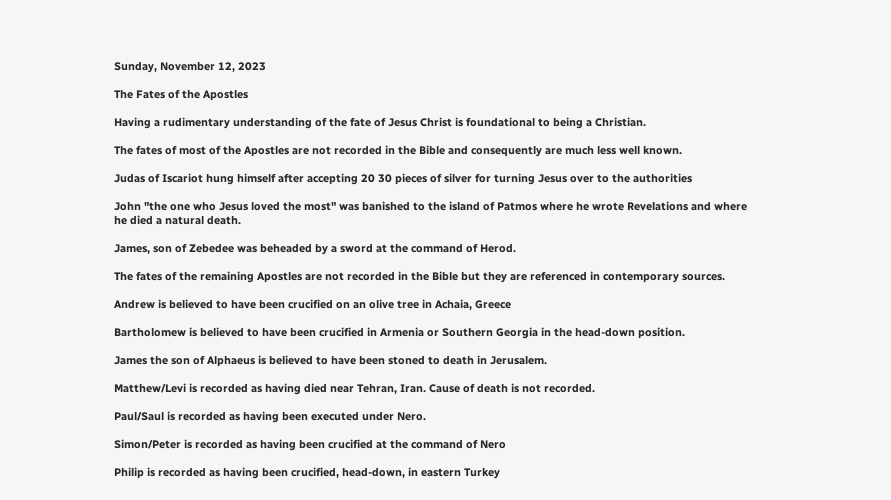Sunday, November 12, 2023

The Fates of the Apostles

Having a rudimentary understanding of the fate of Jesus Christ is foundational to being a Christian.

The fates of most of the Apostles are not recorded in the Bible and consequently are much less well known.

Judas of Iscariot hung himself after accepting 20 30 pieces of silver for turning Jesus over to the authorities

John "the one who Jesus loved the most" was banished to the island of Patmos where he wrote Revelations and where he died a natural death.

James, son of Zebedee was beheaded by a sword at the command of Herod.

The fates of the remaining Apostles are not recorded in the Bible but they are referenced in contemporary sources.

Andrew is believed to have been crucified on an olive tree in Achaia, Greece

Bartholomew is believed to have been crucified in Armenia or Southern Georgia in the head-down position.

James the son of Alphaeus is believed to have been stoned to death in Jerusalem.

Matthew/Levi is recorded as having died near Tehran, Iran. Cause of death is not recorded.

Paul/Saul is recorded as having been executed under Nero.

Simon/Peter is recorded as having been crucified at the command of Nero

Philip is recorded as having been crucified, head-down, in eastern Turkey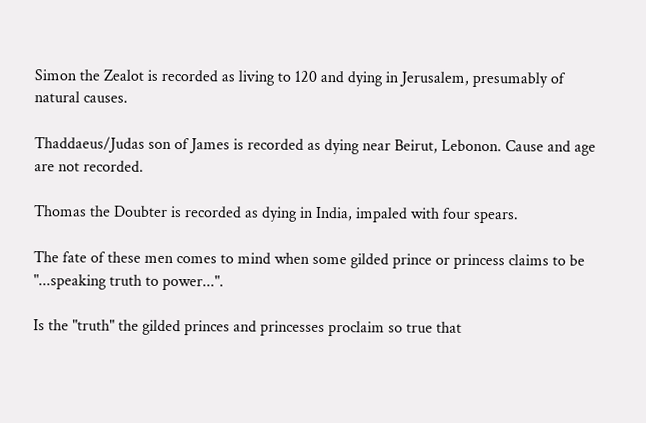Simon the Zealot is recorded as living to 120 and dying in Jerusalem, presumably of natural causes.

Thaddaeus/Judas son of James is recorded as dying near Beirut, Lebonon. Cause and age are not recorded.

Thomas the Doubter is recorded as dying in India, impaled with four spears.

The fate of these men comes to mind when some gilded prince or princess claims to be "...speaking truth to power...".

Is the "truth" the gilded princes and princesses proclaim so true that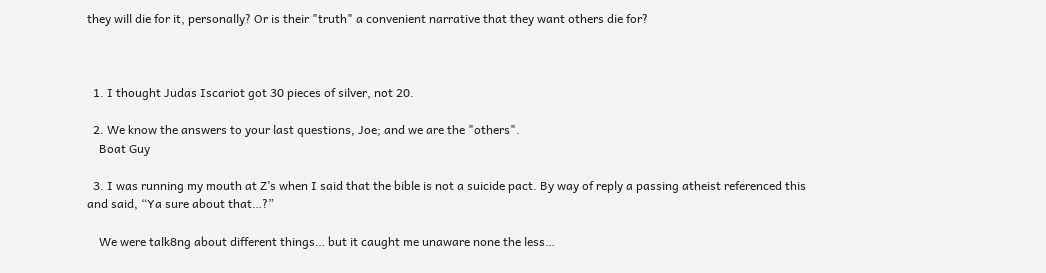they will die for it, personally? Or is their "truth" a convenient narrative that they want others die for?



  1. I thought Judas Iscariot got 30 pieces of silver, not 20.

  2. We know the answers to your last questions, Joe; and we are the "others".
    Boat Guy

  3. I was running my mouth at Z’s when I said that the bible is not a suicide pact. By way of reply a passing atheist referenced this and said, “Ya sure about that…?”

    We were talk8ng about different things… but it caught me unaware none the less…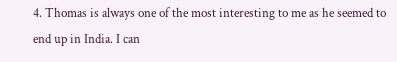4. Thomas is always one of the most interesting to me as he seemed to end up in India. I can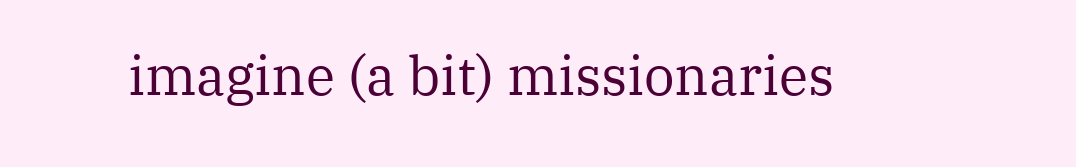imagine (a bit) missionaries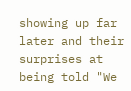showing up far later and their surprises at being told "We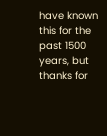have known this for the past 1500 years, but thanks for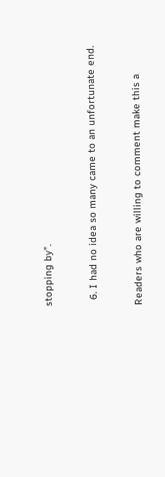stopping by".


  6. I had no idea so many came to an unfortunate end.


Readers who are willing to comment make this a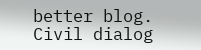better blog. Civil dialog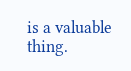is a valuable thing.